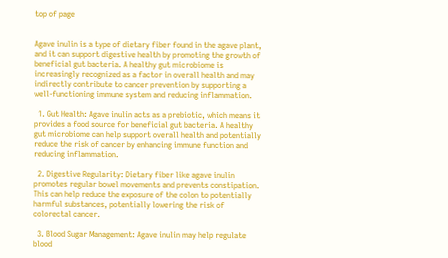top of page


Agave inulin is a type of dietary fiber found in the agave plant, and it can support digestive health by promoting the growth of beneficial gut bacteria. A healthy gut microbiome is increasingly recognized as a factor in overall health and may indirectly contribute to cancer prevention by supporting a well-functioning immune system and reducing inflammation.

  1. Gut Health: Agave inulin acts as a prebiotic, which means it provides a food source for beneficial gut bacteria. A healthy gut microbiome can help support overall health and potentially reduce the risk of cancer by enhancing immune function and reducing inflammation.

  2. Digestive Regularity: Dietary fiber like agave inulin promotes regular bowel movements and prevents constipation. This can help reduce the exposure of the colon to potentially harmful substances, potentially lowering the risk of colorectal cancer.

  3. Blood Sugar Management: Agave inulin may help regulate blood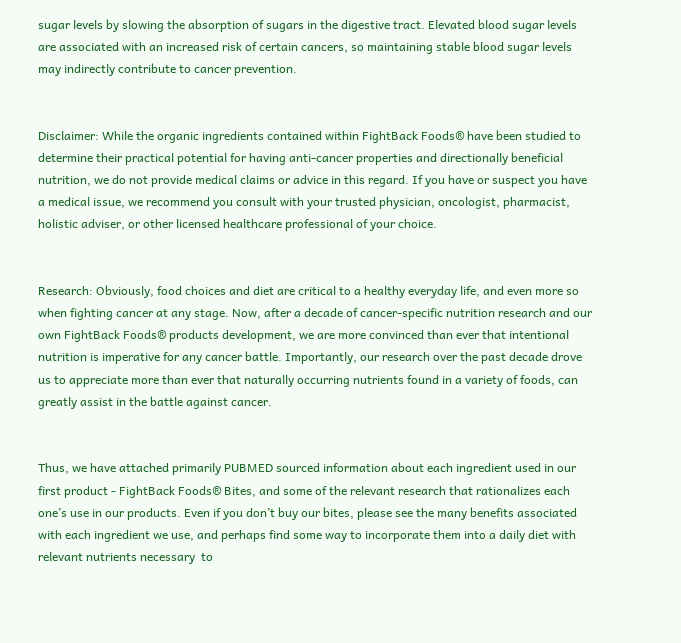sugar levels by slowing the absorption of sugars in the digestive tract. Elevated blood sugar levels are associated with an increased risk of certain cancers, so maintaining stable blood sugar levels may indirectly contribute to cancer prevention.


Disclaimer: While the organic ingredients contained within FightBack Foods® have been studied to determine their practical potential for having anti-cancer properties and directionally beneficial nutrition, we do not provide medical claims or advice in this regard. If you have or suspect you have a medical issue, we recommend you consult with your trusted physician, oncologist, pharmacist, holistic adviser, or other licensed healthcare professional of your choice.


Research: Obviously, food choices and diet are critical to a healthy everyday life, and even more so when fighting cancer at any stage. Now, after a decade of cancer-specific nutrition research and our own FightBack Foods® products development, we are more convinced than ever that intentional nutrition is imperative for any cancer battle. Importantly, our research over the past decade drove us to appreciate more than ever that naturally occurring nutrients found in a variety of foods, can greatly assist in the battle against cancer.


Thus, we have attached primarily PUBMED sourced information about each ingredient used in our first product - FightBack Foods® Bites, and some of the relevant research that rationalizes each one’s use in our products. Even if you don’t buy our bites, please see the many benefits associated with each ingredient we use, and perhaps find some way to incorporate them into a daily diet with relevant nutrients necessary  to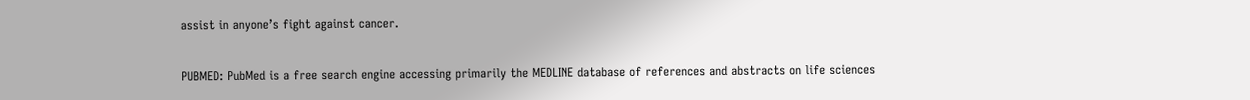assist in anyone’s fight against cancer.

PUBMED: PubMed is a free search engine accessing primarily the MEDLINE database of references and abstracts on life sciences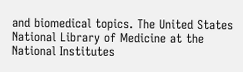and biomedical topics. The United States National Library of Medicine at the National Institutes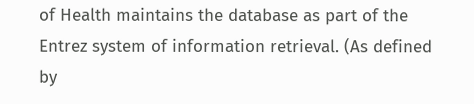of Health maintains the database as part of the Entrez system of information retrieval. (As defined by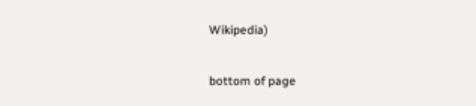Wikipedia)

bottom of page